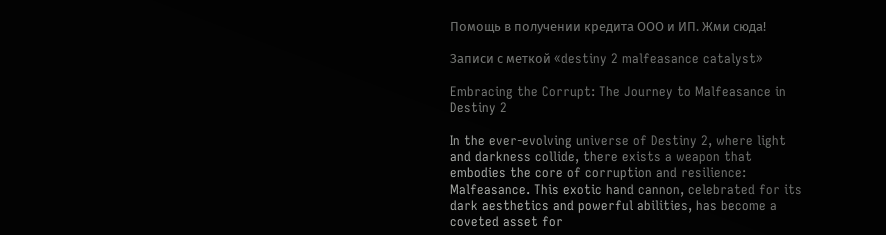Помощь в получении кредита ООО и ИП. Жми сюда!

Записи с меткой «destiny 2 malfeasance catalyst»

Embracing the Corrupt: The Journey to Malfeasance in Destiny 2

In the ever-evolving universe of Destiny 2, where light and darkness collide, there exists a weapon that embodies the core of corruption and resilience: Malfeasance. This exotic hand cannon, celebrated for its dark aesthetics and powerful abilities, has become a coveted asset for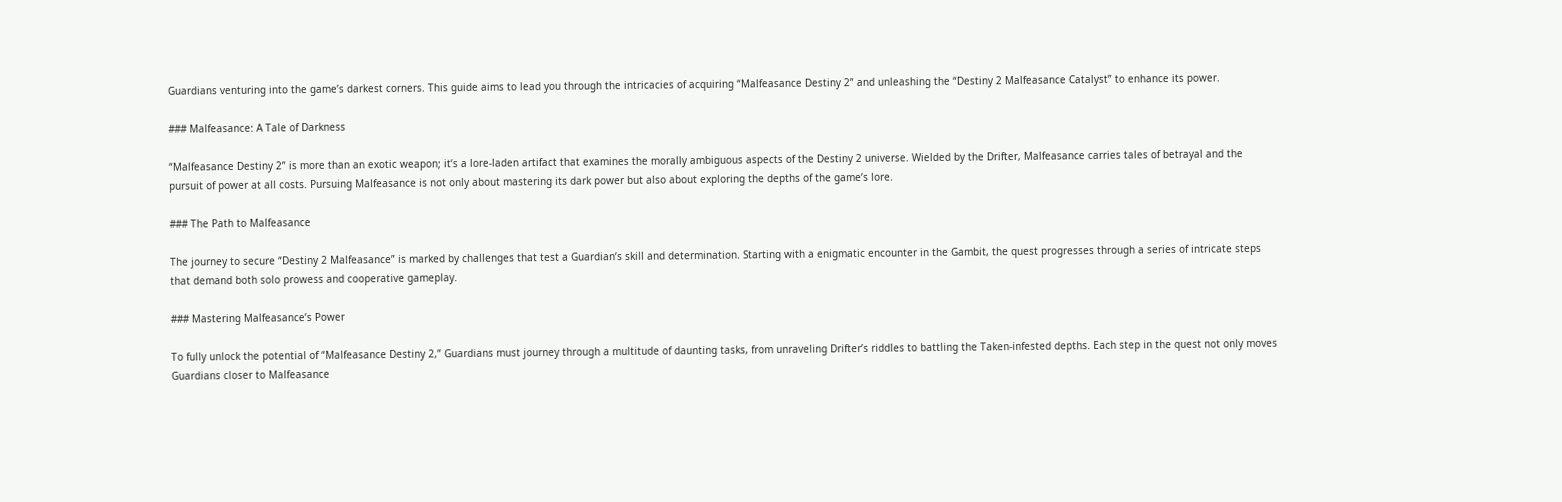Guardians venturing into the game’s darkest corners. This guide aims to lead you through the intricacies of acquiring “Malfeasance Destiny 2” and unleashing the “Destiny 2 Malfeasance Catalyst” to enhance its power.

### Malfeasance: A Tale of Darkness

“Malfeasance Destiny 2” is more than an exotic weapon; it’s a lore-laden artifact that examines the morally ambiguous aspects of the Destiny 2 universe. Wielded by the Drifter, Malfeasance carries tales of betrayal and the pursuit of power at all costs. Pursuing Malfeasance is not only about mastering its dark power but also about exploring the depths of the game’s lore.

### The Path to Malfeasance

The journey to secure “Destiny 2 Malfeasance” is marked by challenges that test a Guardian’s skill and determination. Starting with a enigmatic encounter in the Gambit, the quest progresses through a series of intricate steps that demand both solo prowess and cooperative gameplay.

### Mastering Malfeasance’s Power

To fully unlock the potential of “Malfeasance Destiny 2,” Guardians must journey through a multitude of daunting tasks, from unraveling Drifter’s riddles to battling the Taken-infested depths. Each step in the quest not only moves Guardians closer to Malfeasance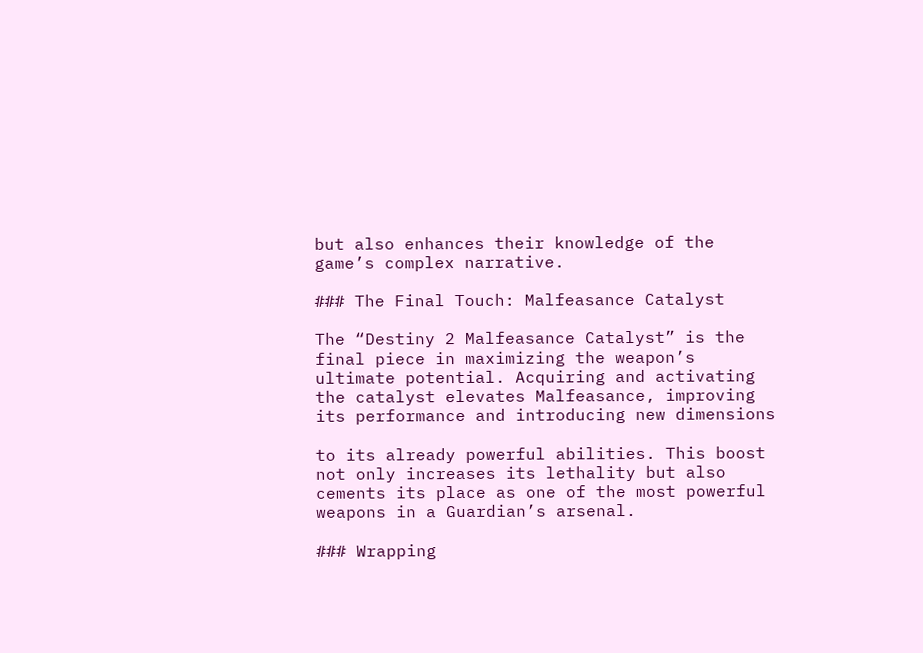but also enhances their knowledge of the game’s complex narrative.

### The Final Touch: Malfeasance Catalyst

The “Destiny 2 Malfeasance Catalyst” is the final piece in maximizing the weapon’s ultimate potential. Acquiring and activating the catalyst elevates Malfeasance, improving its performance and introducing new dimensions

to its already powerful abilities. This boost not only increases its lethality but also cements its place as one of the most powerful weapons in a Guardian’s arsenal.

### Wrapping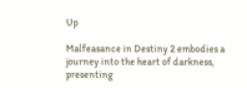Up

Malfeasance in Destiny 2 embodies a journey into the heart of darkness, presenting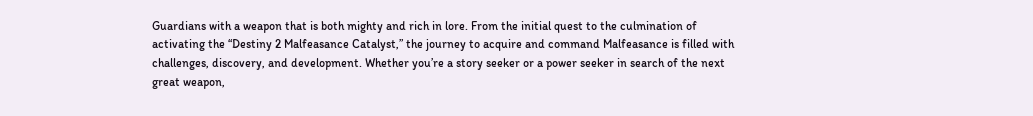Guardians with a weapon that is both mighty and rich in lore. From the initial quest to the culmination of activating the “Destiny 2 Malfeasance Catalyst,” the journey to acquire and command Malfeasance is filled with challenges, discovery, and development. Whether you’re a story seeker or a power seeker in search of the next great weapon,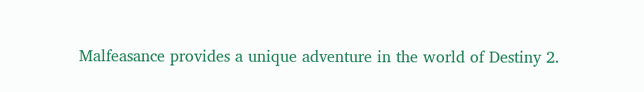Malfeasance provides a unique adventure in the world of Destiny 2.